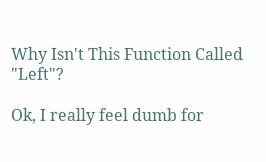Why Isn't This Function Called "Left"?

Ok, I really feel dumb for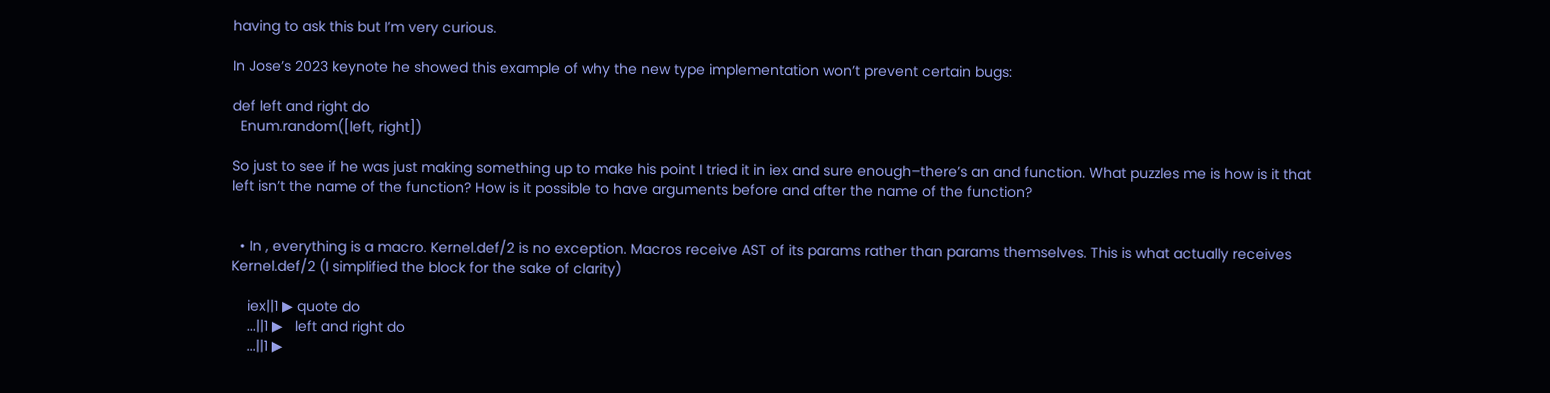having to ask this but I’m very curious.

In Jose’s 2023 keynote he showed this example of why the new type implementation won’t prevent certain bugs:

def left and right do
  Enum.random([left, right])

So just to see if he was just making something up to make his point I tried it in iex and sure enough–there’s an and function. What puzzles me is how is it that left isn’t the name of the function? How is it possible to have arguments before and after the name of the function?


  • In , everything is a macro. Kernel.def/2 is no exception. Macros receive AST of its params rather than params themselves. This is what actually receives Kernel.def/2 (I simplified the block for the sake of clarity)

    iex||1 ▶ quote do
    ...||1 ▶   left and right do
    ...||1 ▶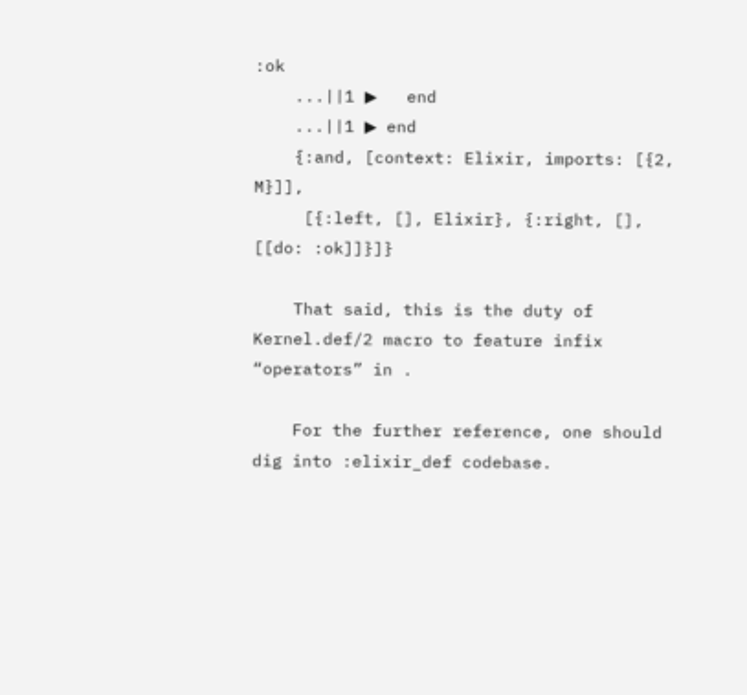:ok
    ...||1 ▶   end
    ...||1 ▶ end
    {:and, [context: Elixir, imports: [{2, M}]],
     [{:left, [], Elixir}, {:right, [], [[do: :ok]]}]}

    That said, this is the duty of Kernel.def/2 macro to feature infix “operators” in .

    For the further reference, one should dig into :elixir_def codebase.